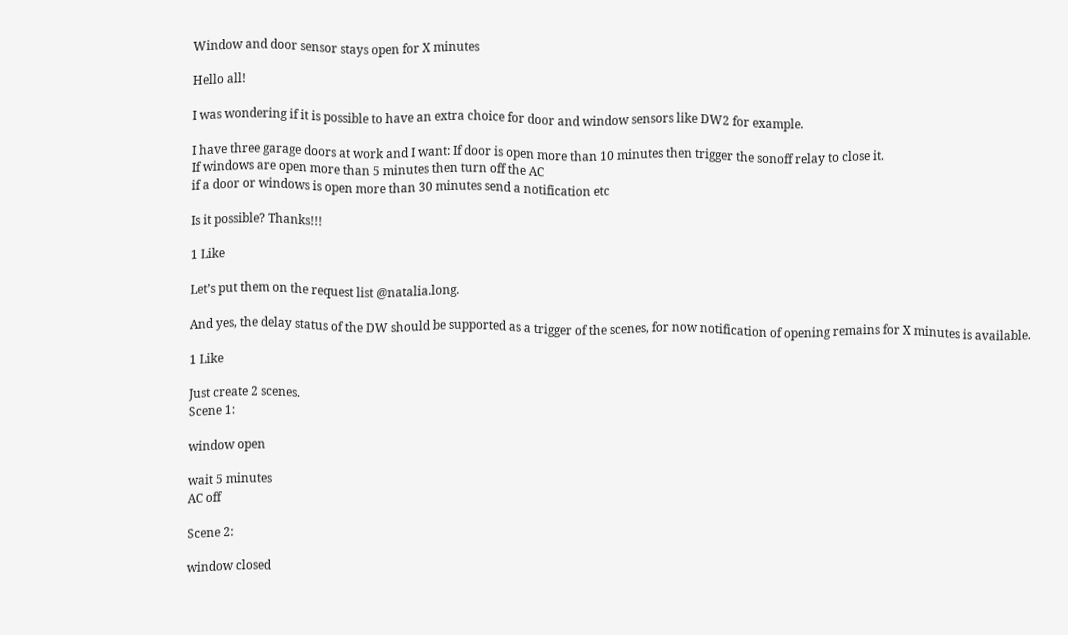Window and door sensor stays open for X minutes

Hello all!

I was wondering if it is possible to have an extra choice for door and window sensors like DW2 for example.

I have three garage doors at work and I want: If door is open more than 10 minutes then trigger the sonoff relay to close it.
If windows are open more than 5 minutes then turn off the AC
if a door or windows is open more than 30 minutes send a notification etc

Is it possible? Thanks!!!

1 Like

Let’s put them on the request list @natalia.long.

And yes, the delay status of the DW should be supported as a trigger of the scenes, for now notification of opening remains for X minutes is available.

1 Like

Just create 2 scenes.
Scene 1:

window open

wait 5 minutes
AC off

Scene 2:

window closed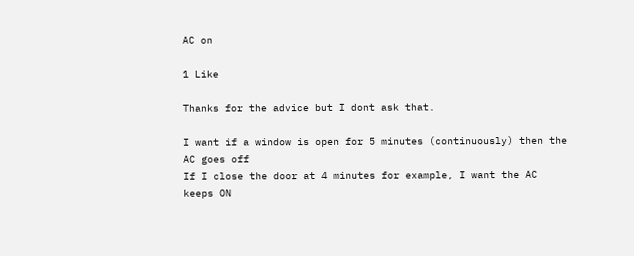AC on

1 Like

Thanks for the advice but I dont ask that.

I want if a window is open for 5 minutes (continuously) then the AC goes off
If I close the door at 4 minutes for example, I want the AC keeps ON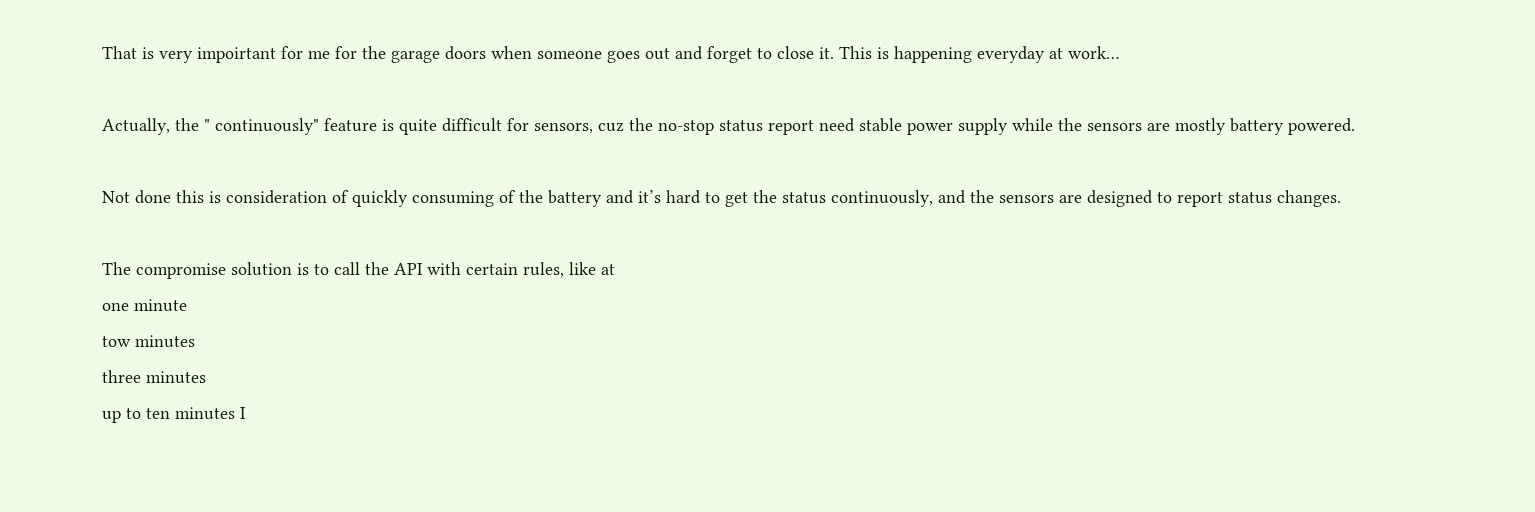That is very impoirtant for me for the garage doors when someone goes out and forget to close it. This is happening everyday at work…

Actually, the " continuously" feature is quite difficult for sensors, cuz the no-stop status report need stable power supply while the sensors are mostly battery powered.

Not done this is consideration of quickly consuming of the battery and it’s hard to get the status continuously, and the sensors are designed to report status changes.

The compromise solution is to call the API with certain rules, like at
one minute
tow minutes
three minutes
up to ten minutes I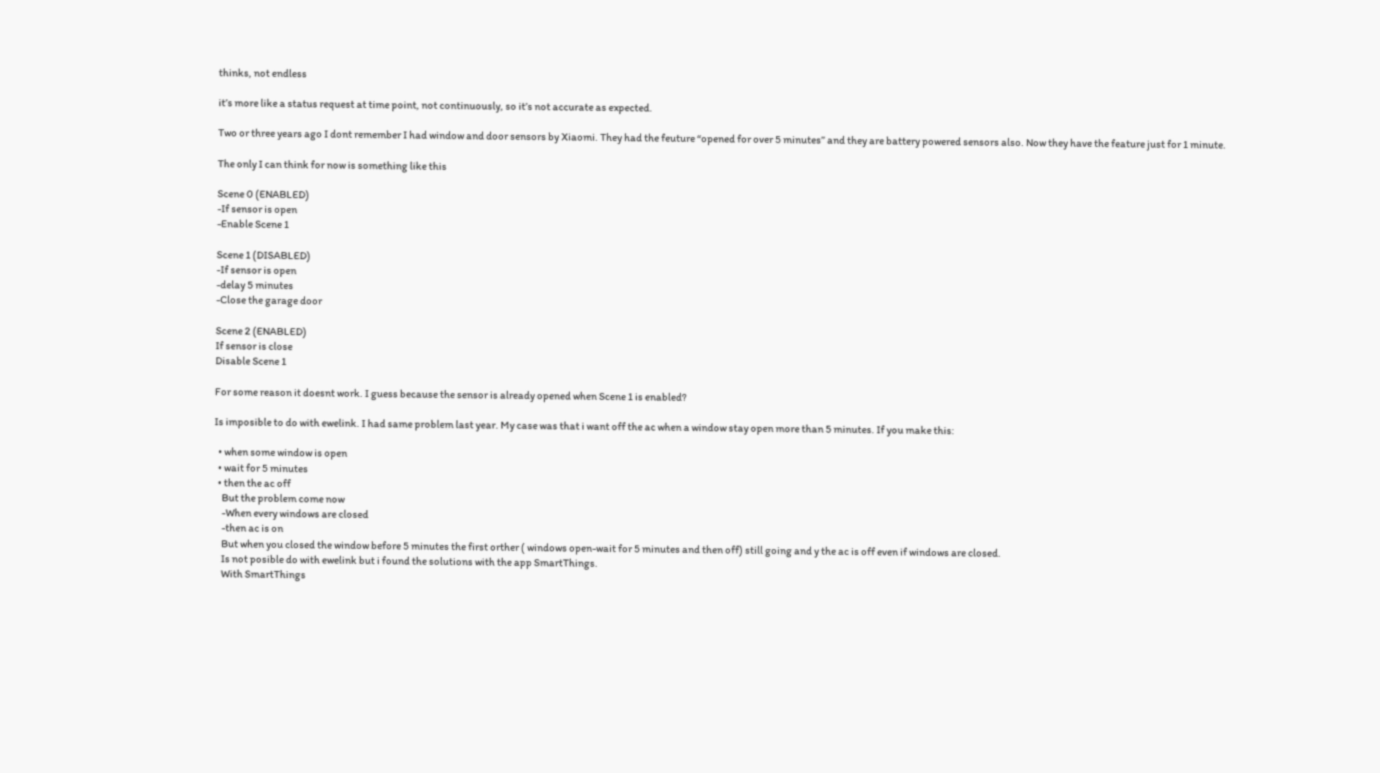thinks, not endless

it’s more like a status request at time point, not continuously, so it’s not accurate as expected.

Two or three years ago I dont remember I had window and door sensors by Xiaomi. They had the feuture “opened for over 5 minutes” and they are battery powered sensors also. Now they have the feature just for 1 minute.

The only I can think for now is something like this

Scene 0 (ENABLED)
-If sensor is open
-Enable Scene 1

Scene 1 (DISABLED)
-If sensor is open
-delay 5 minutes
-Close the garage door

Scene 2 (ENABLED)
If sensor is close
Disable Scene 1

For some reason it doesnt work. I guess because the sensor is already opened when Scene 1 is enabled?

Is imposible to do with ewelink. I had same problem last year. My case was that i want off the ac when a window stay open more than 5 minutes. If you make this:

  • when some window is open
  • wait for 5 minutes
  • then the ac off
    But the problem come now
    -When every windows are closed
    -then ac is on
    But when you closed the window before 5 minutes the first orther ( windows open-wait for 5 minutes and then off) still going and y the ac is off even if windows are closed.
    Is not posible do with ewelink but i found the solutions with the app SmartThings.
    With SmartThings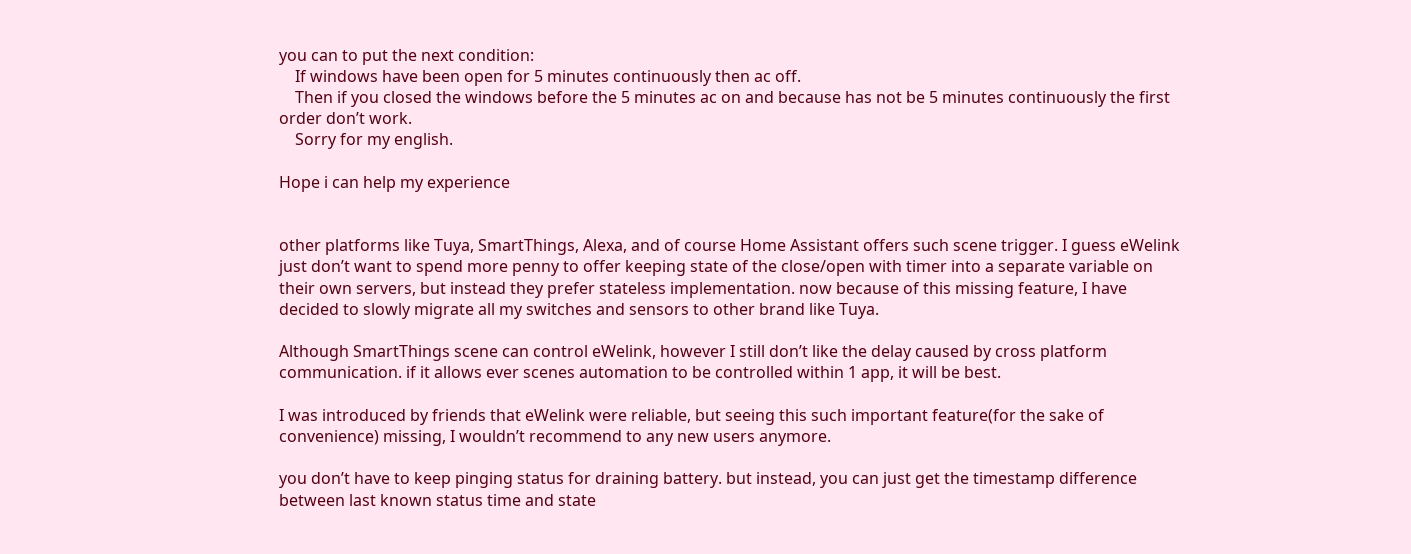you can to put the next condition:
    If windows have been open for 5 minutes continuously then ac off.
    Then if you closed the windows before the 5 minutes ac on and because has not be 5 minutes continuously the first order don’t work.
    Sorry for my english.

Hope i can help my experience


other platforms like Tuya, SmartThings, Alexa, and of course Home Assistant offers such scene trigger. I guess eWelink just don’t want to spend more penny to offer keeping state of the close/open with timer into a separate variable on their own servers, but instead they prefer stateless implementation. now because of this missing feature, I have decided to slowly migrate all my switches and sensors to other brand like Tuya.

Although SmartThings scene can control eWelink, however I still don’t like the delay caused by cross platform communication. if it allows ever scenes automation to be controlled within 1 app, it will be best.

I was introduced by friends that eWelink were reliable, but seeing this such important feature(for the sake of convenience) missing, I wouldn’t recommend to any new users anymore.

you don’t have to keep pinging status for draining battery. but instead, you can just get the timestamp difference between last known status time and state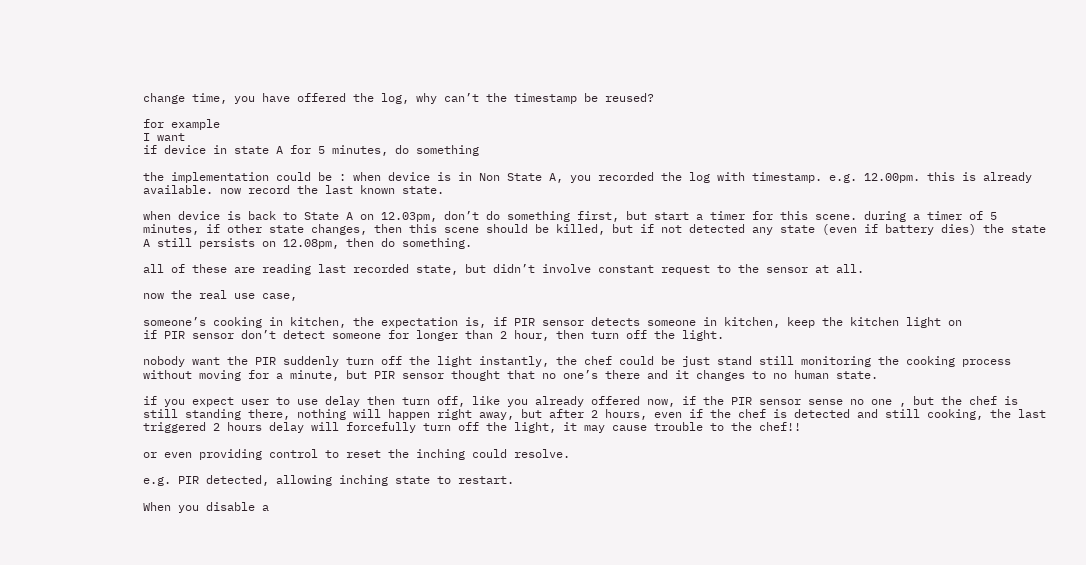change time, you have offered the log, why can’t the timestamp be reused?

for example
I want
if device in state A for 5 minutes, do something

the implementation could be : when device is in Non State A, you recorded the log with timestamp. e.g. 12.00pm. this is already available. now record the last known state.

when device is back to State A on 12.03pm, don’t do something first, but start a timer for this scene. during a timer of 5 minutes, if other state changes, then this scene should be killed, but if not detected any state (even if battery dies) the state A still persists on 12.08pm, then do something.

all of these are reading last recorded state, but didn’t involve constant request to the sensor at all.

now the real use case,

someone’s cooking in kitchen, the expectation is, if PIR sensor detects someone in kitchen, keep the kitchen light on
if PIR sensor don’t detect someone for longer than 2 hour, then turn off the light.

nobody want the PIR suddenly turn off the light instantly, the chef could be just stand still monitoring the cooking process without moving for a minute, but PIR sensor thought that no one’s there and it changes to no human state.

if you expect user to use delay then turn off, like you already offered now, if the PIR sensor sense no one , but the chef is still standing there, nothing will happen right away, but after 2 hours, even if the chef is detected and still cooking, the last triggered 2 hours delay will forcefully turn off the light, it may cause trouble to the chef!!

or even providing control to reset the inching could resolve.

e.g. PIR detected, allowing inching state to restart.

When you disable a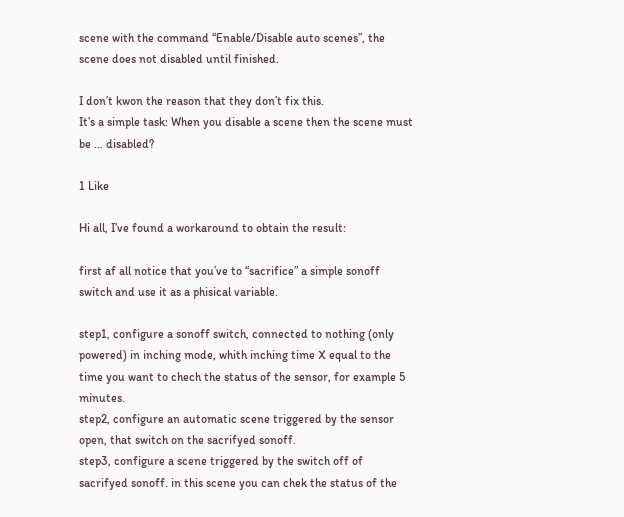scene with the command “Enable/Disable auto scenes”, the scene does not disabled until finished.

I don’t kwon the reason that they don’t fix this.
It’s a simple task: When you disable a scene then the scene must be … disabled?

1 Like

Hi all, I’ve found a workaround to obtain the result:

first af all notice that you’ve to “sacrifice” a simple sonoff switch and use it as a phisical variable.

step1, configure a sonoff switch, connected to nothing (only powered) in inching mode, whith inching time X equal to the time you want to chech the status of the sensor, for example 5 minutes.
step2, configure an automatic scene triggered by the sensor open, that switch on the sacrifyed sonoff.
step3, configure a scene triggered by the switch off of sacrifyed sonoff. in this scene you can chek the status of the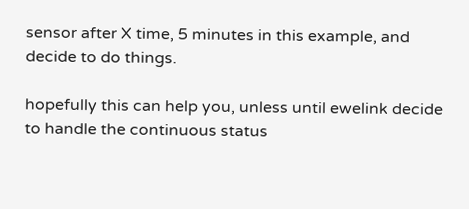sensor after X time, 5 minutes in this example, and decide to do things.

hopefully this can help you, unless until ewelink decide to handle the continuous status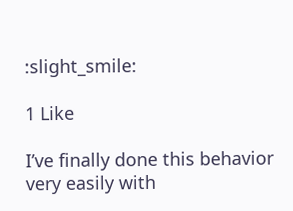:slight_smile:

1 Like

I’ve finally done this behavior very easily with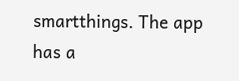smartthings. The app has a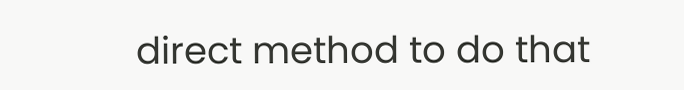direct method to do that